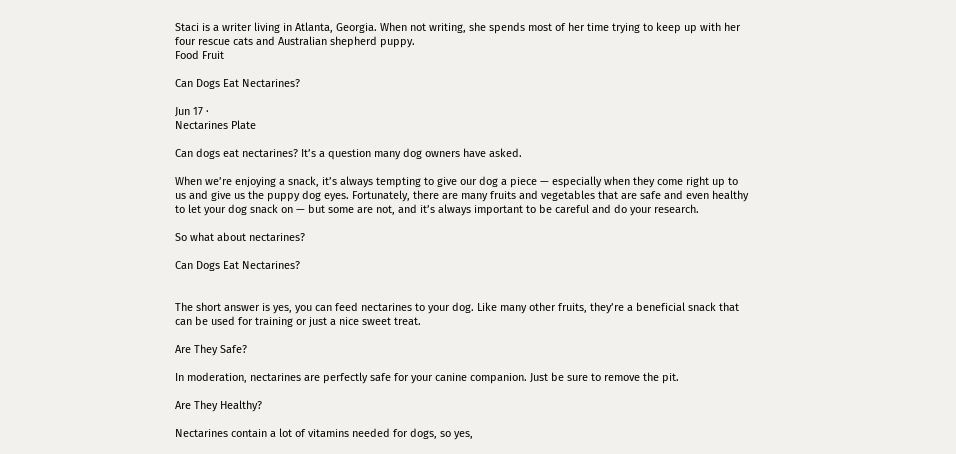Staci is a writer living in Atlanta, Georgia. When not writing, she spends most of her time trying to keep up with her four rescue cats and Australian shepherd puppy.
Food Fruit

Can Dogs Eat Nectarines?

Jun 17 ·
Nectarines Plate

Can dogs eat nectarines? It’s a question many dog owners have asked.

When we’re enjoying a snack, it’s always tempting to give our dog a piece — especially when they come right up to us and give us the puppy dog eyes. Fortunately, there are many fruits and vegetables that are safe and even healthy to let your dog snack on — but some are not, and it’s always important to be careful and do your research.

So what about nectarines?

Can Dogs Eat Nectarines?


The short answer is yes, you can feed nectarines to your dog. Like many other fruits, they’re a beneficial snack that can be used for training or just a nice sweet treat.

Are They Safe?

In moderation, nectarines are perfectly safe for your canine companion. Just be sure to remove the pit.

Are They Healthy?

Nectarines contain a lot of vitamins needed for dogs, so yes,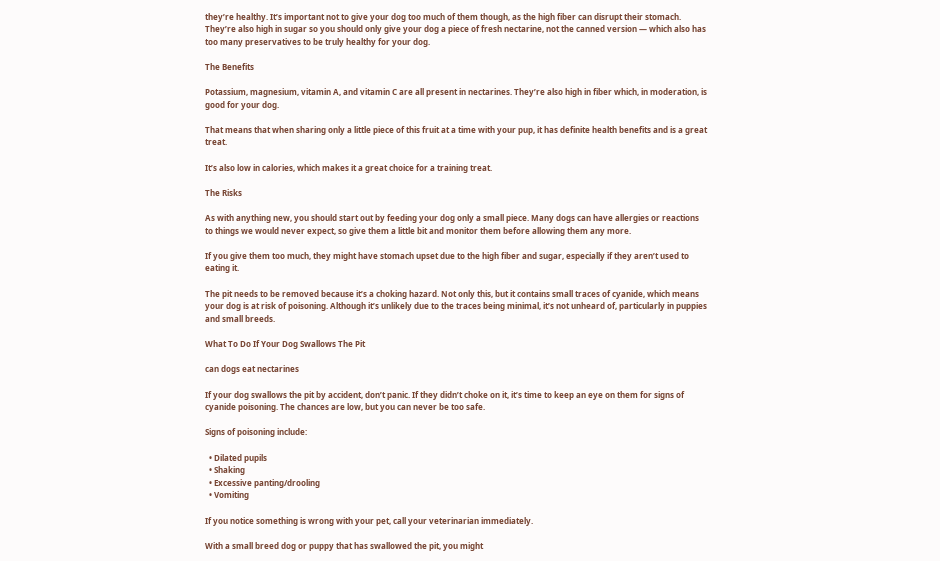they’re healthy. It’s important not to give your dog too much of them though, as the high fiber can disrupt their stomach. They’re also high in sugar so you should only give your dog a piece of fresh nectarine, not the canned version — which also has too many preservatives to be truly healthy for your dog.

The Benefits

Potassium, magnesium, vitamin A, and vitamin C are all present in nectarines. They’re also high in fiber which, in moderation, is good for your dog.

That means that when sharing only a little piece of this fruit at a time with your pup, it has definite health benefits and is a great treat.

It’s also low in calories, which makes it a great choice for a training treat.

The Risks

As with anything new, you should start out by feeding your dog only a small piece. Many dogs can have allergies or reactions to things we would never expect, so give them a little bit and monitor them before allowing them any more.

If you give them too much, they might have stomach upset due to the high fiber and sugar, especially if they aren’t used to eating it.

The pit needs to be removed because it’s a choking hazard. Not only this, but it contains small traces of cyanide, which means your dog is at risk of poisoning. Although it’s unlikely due to the traces being minimal, it’s not unheard of, particularly in puppies and small breeds.

What To Do If Your Dog Swallows The Pit

can dogs eat nectarines

If your dog swallows the pit by accident, don’t panic. If they didn’t choke on it, it’s time to keep an eye on them for signs of cyanide poisoning. The chances are low, but you can never be too safe.

Signs of poisoning include:

  • Dilated pupils
  • Shaking
  • Excessive panting/drooling
  • Vomiting

If you notice something is wrong with your pet, call your veterinarian immediately.

With a small breed dog or puppy that has swallowed the pit, you might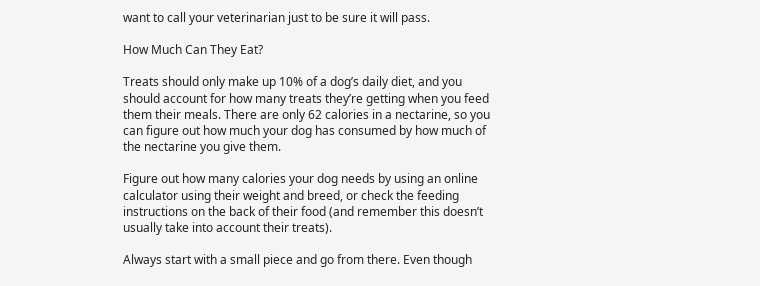want to call your veterinarian just to be sure it will pass.

How Much Can They Eat?

Treats should only make up 10% of a dog’s daily diet, and you should account for how many treats they’re getting when you feed them their meals. There are only 62 calories in a nectarine, so you can figure out how much your dog has consumed by how much of the nectarine you give them.

Figure out how many calories your dog needs by using an online calculator using their weight and breed, or check the feeding instructions on the back of their food (and remember this doesn’t usually take into account their treats).

Always start with a small piece and go from there. Even though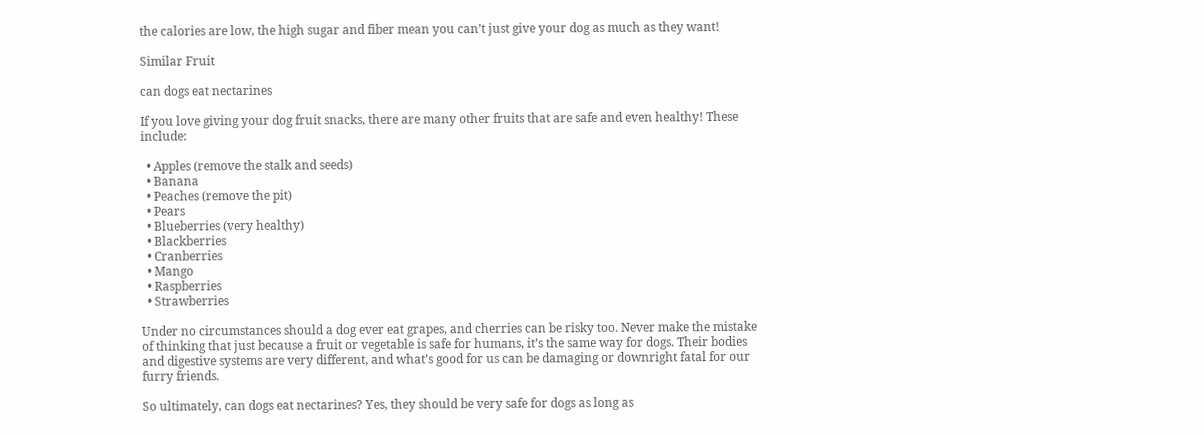the calories are low, the high sugar and fiber mean you can’t just give your dog as much as they want!

Similar Fruit

can dogs eat nectarines

If you love giving your dog fruit snacks, there are many other fruits that are safe and even healthy! These include:

  • Apples (remove the stalk and seeds)
  • Banana
  • Peaches (remove the pit)
  • Pears
  • Blueberries (very healthy)
  • Blackberries
  • Cranberries
  • Mango
  • Raspberries
  • Strawberries

Under no circumstances should a dog ever eat grapes, and cherries can be risky too. Never make the mistake of thinking that just because a fruit or vegetable is safe for humans, it’s the same way for dogs. Their bodies and digestive systems are very different, and what’s good for us can be damaging or downright fatal for our furry friends.

So ultimately, can dogs eat nectarines? Yes, they should be very safe for dogs as long as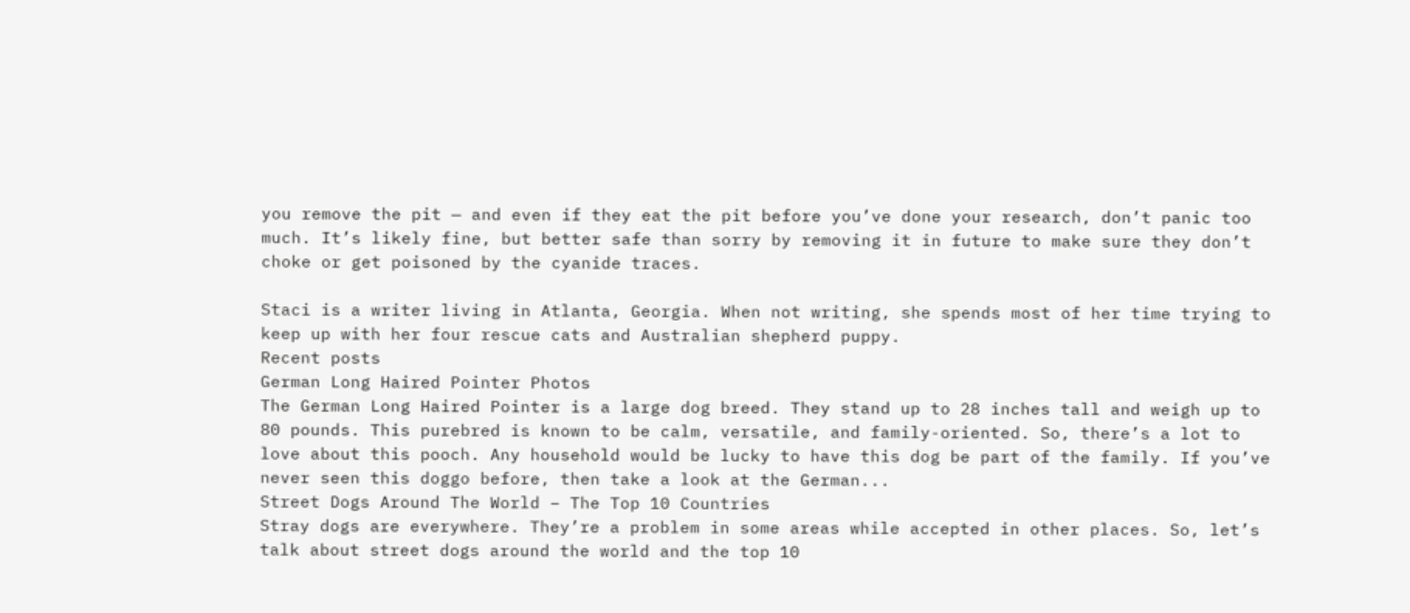you remove the pit — and even if they eat the pit before you’ve done your research, don’t panic too much. It’s likely fine, but better safe than sorry by removing it in future to make sure they don’t choke or get poisoned by the cyanide traces.

Staci is a writer living in Atlanta, Georgia. When not writing, she spends most of her time trying to keep up with her four rescue cats and Australian shepherd puppy.
Recent posts
German Long Haired Pointer Photos
The German Long Haired Pointer is a large dog breed. They stand up to 28 inches tall and weigh up to 80 pounds. This purebred is known to be calm, versatile, and family-oriented. So, there’s a lot to love about this pooch. Any household would be lucky to have this dog be part of the family. If you’ve never seen this doggo before, then take a look at the German...
Street Dogs Around The World – The Top 10 Countries
Stray dogs are everywhere. They’re a problem in some areas while accepted in other places. So, let’s talk about street dogs around the world and the top 10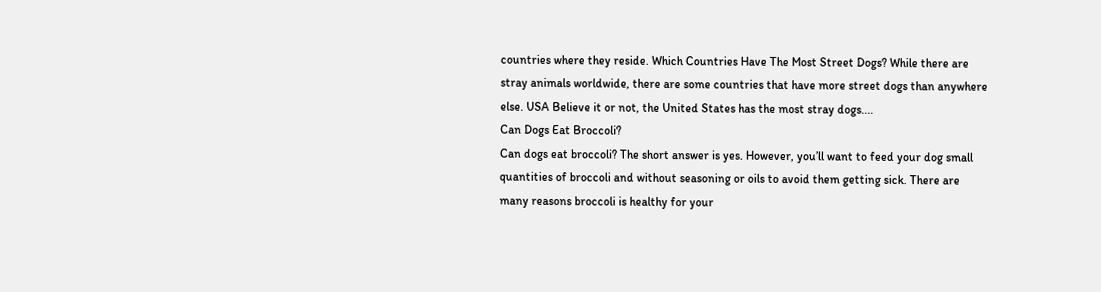countries where they reside. Which Countries Have The Most Street Dogs? While there are stray animals worldwide, there are some countries that have more street dogs than anywhere else. USA Believe it or not, the United States has the most stray dogs....
Can Dogs Eat Broccoli?
Can dogs eat broccoli? The short answer is yes. However, you’ll want to feed your dog small quantities of broccoli and without seasoning or oils to avoid them getting sick. There are many reasons broccoli is healthy for your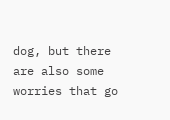dog, but there are also some worries that go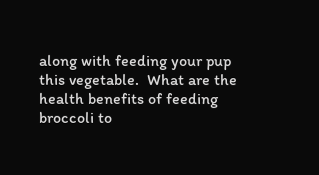along with feeding your pup this vegetable.  What are the health benefits of feeding broccoli to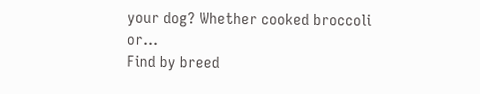your dog? Whether cooked broccoli or...
Find by breed